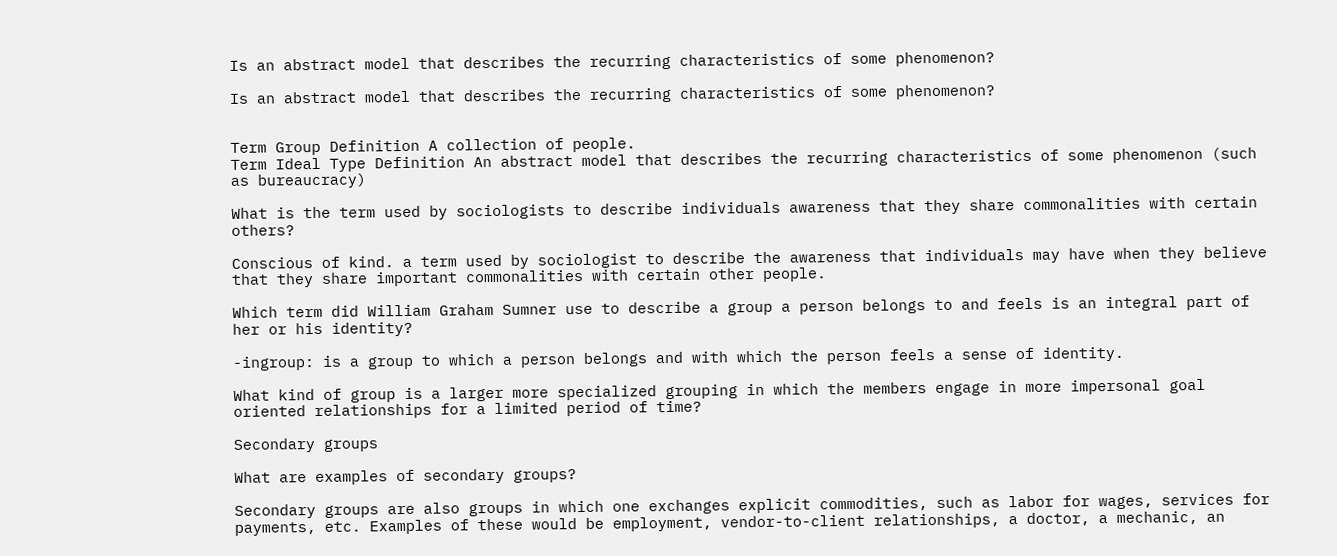Is an abstract model that describes the recurring characteristics of some phenomenon?

Is an abstract model that describes the recurring characteristics of some phenomenon?


Term Group Definition A collection of people.
Term Ideal Type Definition An abstract model that describes the recurring characteristics of some phenomenon (such as bureaucracy)

What is the term used by sociologists to describe individuals awareness that they share commonalities with certain others?

Conscious of kind. a term used by sociologist to describe the awareness that individuals may have when they believe that they share important commonalities with certain other people.

Which term did William Graham Sumner use to describe a group a person belongs to and feels is an integral part of her or his identity?

-ingroup: is a group to which a person belongs and with which the person feels a sense of identity.

What kind of group is a larger more specialized grouping in which the members engage in more impersonal goal oriented relationships for a limited period of time?

Secondary groups

What are examples of secondary groups?

Secondary groups are also groups in which one exchanges explicit commodities, such as labor for wages, services for payments, etc. Examples of these would be employment, vendor-to-client relationships, a doctor, a mechanic, an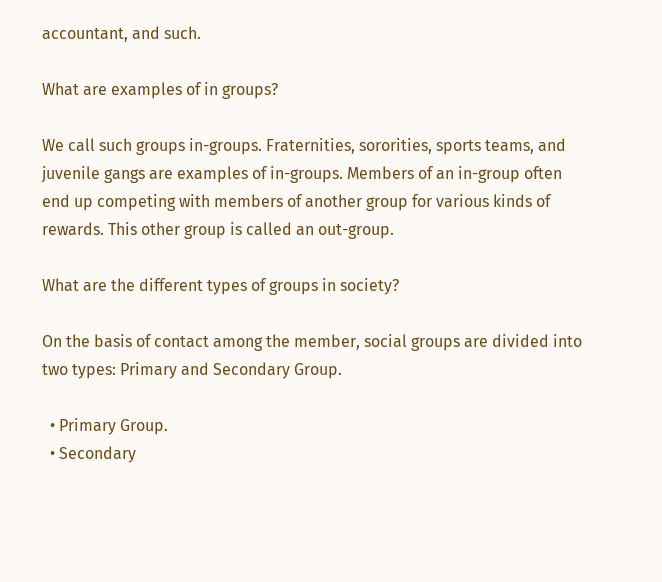accountant, and such.

What are examples of in groups?

We call such groups in-groups. Fraternities, sororities, sports teams, and juvenile gangs are examples of in-groups. Members of an in-group often end up competing with members of another group for various kinds of rewards. This other group is called an out-group.

What are the different types of groups in society?

On the basis of contact among the member, social groups are divided into two types: Primary and Secondary Group.

  • Primary Group.
  • Secondary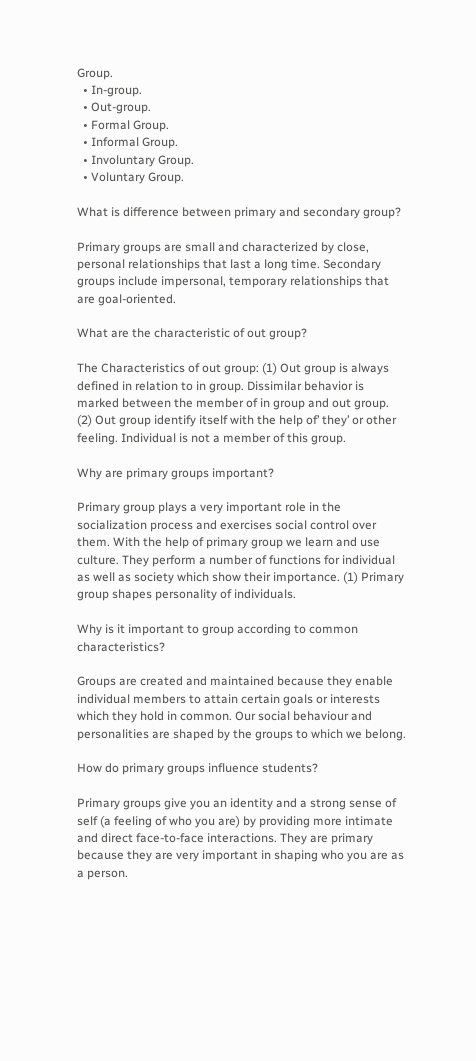Group.
  • In-group.
  • Out-group.
  • Formal Group.
  • Informal Group.
  • Involuntary Group.
  • Voluntary Group.

What is difference between primary and secondary group?

Primary groups are small and characterized by close, personal relationships that last a long time. Secondary groups include impersonal, temporary relationships that are goal-oriented.

What are the characteristic of out group?

The Characteristics of out group: (1) Out group is always defined in relation to in group. Dissimilar behavior is marked between the member of in group and out group. (2) Out group identify itself with the help of’ they’ or other feeling. Individual is not a member of this group.

Why are primary groups important?

Primary group plays a very important role in the socialization process and exercises social control over them. With the help of primary group we learn and use culture. They perform a number of functions for individual as well as society which show their importance. (1) Primary group shapes personality of individuals.

Why is it important to group according to common characteristics?

Groups are created and maintained because they enable individual members to attain certain goals or interests which they hold in common. Our social behaviour and personalities are shaped by the groups to which we belong.

How do primary groups influence students?

Primary groups give you an identity and a strong sense of self (a feeling of who you are) by providing more intimate and direct face-to-face interactions. They are primary because they are very important in shaping who you are as a person.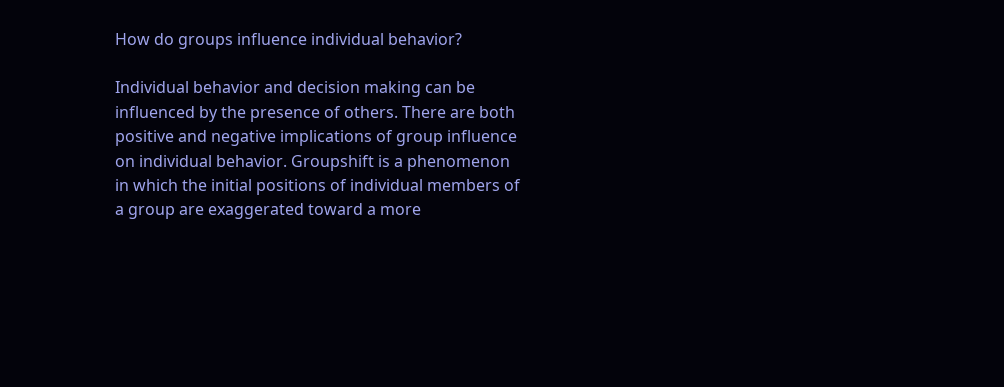How do groups influence individual behavior?

Individual behavior and decision making can be influenced by the presence of others. There are both positive and negative implications of group influence on individual behavior. Groupshift is a phenomenon in which the initial positions of individual members of a group are exaggerated toward a more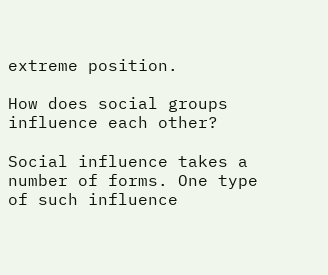extreme position.

How does social groups influence each other?

Social influence takes a number of forms. One type of such influence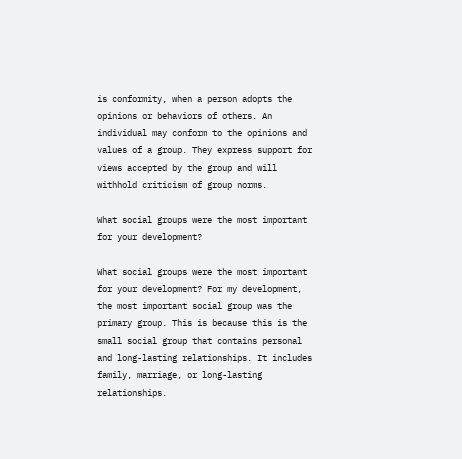is conformity, when a person adopts the opinions or behaviors of others. An individual may conform to the opinions and values of a group. They express support for views accepted by the group and will withhold criticism of group norms.

What social groups were the most important for your development?

What social groups were the most important for your development? For my development, the most important social group was the primary group. This is because this is the small social group that contains personal and long-lasting relationships. It includes family, marriage, or long-lasting relationships.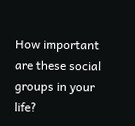How important are these social groups in your life?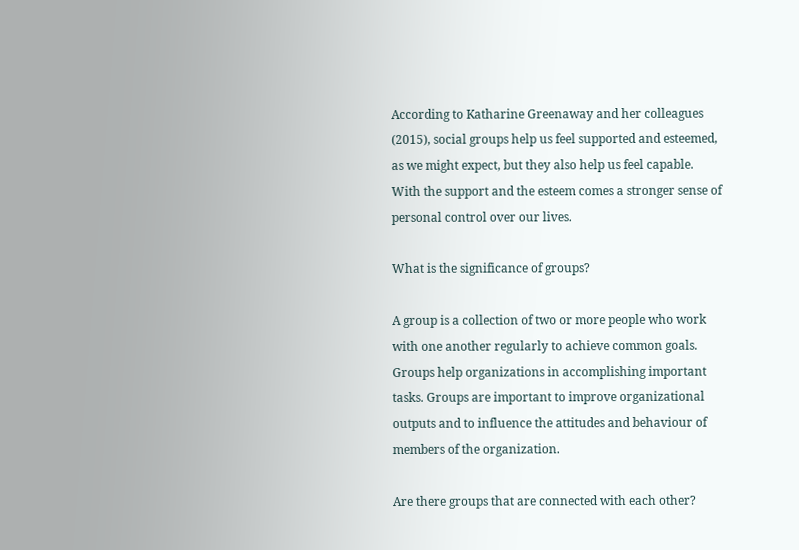According to Katharine Greenaway and her colleagues (2015), social groups help us feel supported and esteemed, as we might expect, but they also help us feel capable. With the support and the esteem comes a stronger sense of personal control over our lives.

What is the significance of groups?

A group is a collection of two or more people who work with one another regularly to achieve common goals. Groups help organizations in accomplishing important tasks. Groups are important to improve organizational outputs and to influence the attitudes and behaviour of members of the organization.

Are there groups that are connected with each other?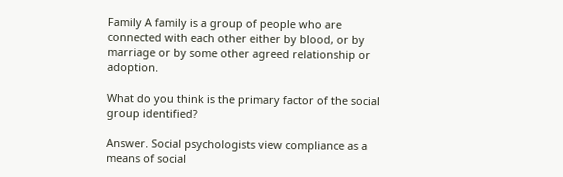Family A family is a group of people who are connected with each other either by blood, or by marriage or by some other agreed relationship or adoption.

What do you think is the primary factor of the social group identified?

Answer. Social psychologists view compliance as a means of social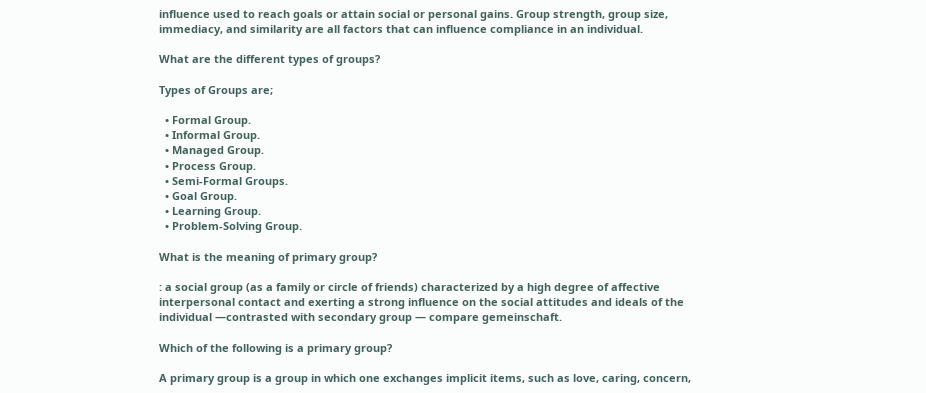influence used to reach goals or attain social or personal gains. Group strength, group size, immediacy, and similarity are all factors that can influence compliance in an individual.

What are the different types of groups?

Types of Groups are;

  • Formal Group.
  • Informal Group.
  • Managed Group.
  • Process Group.
  • Semi-Formal Groups.
  • Goal Group.
  • Learning Group.
  • Problem-Solving Group.

What is the meaning of primary group?

: a social group (as a family or circle of friends) characterized by a high degree of affective interpersonal contact and exerting a strong influence on the social attitudes and ideals of the individual —contrasted with secondary group — compare gemeinschaft.

Which of the following is a primary group?

A primary group is a group in which one exchanges implicit items, such as love, caring, concern,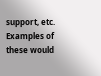support, etc. Examples of these would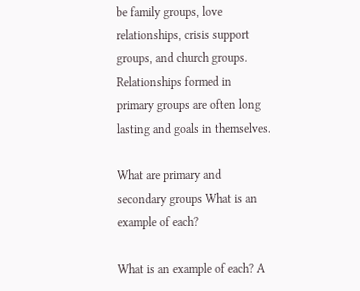be family groups, love relationships, crisis support groups, and church groups. Relationships formed in primary groups are often long lasting and goals in themselves.

What are primary and secondary groups What is an example of each?

What is an example of each? A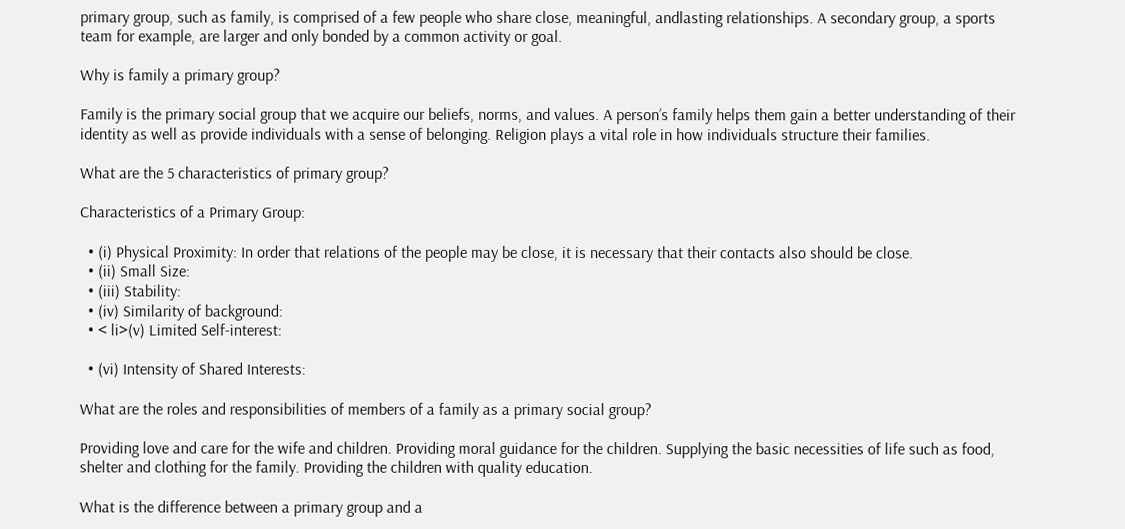primary group, such as family, is comprised of a few people who share close, meaningful, andlasting relationships. A secondary group, a sports team for example, are larger and only bonded by a common activity or goal.

Why is family a primary group?

Family is the primary social group that we acquire our beliefs, norms, and values. A person’s family helps them gain a better understanding of their identity as well as provide individuals with a sense of belonging. Religion plays a vital role in how individuals structure their families.

What are the 5 characteristics of primary group?

Characteristics of a Primary Group:

  • (i) Physical Proximity: In order that relations of the people may be close, it is necessary that their contacts also should be close.
  • (ii) Small Size:
  • (iii) Stability:
  • (iv) Similarity of background:
  • < li>(v) Limited Self-interest:

  • (vi) Intensity of Shared Interests:

What are the roles and responsibilities of members of a family as a primary social group?

Providing love and care for the wife and children. Providing moral guidance for the children. Supplying the basic necessities of life such as food, shelter and clothing for the family. Providing the children with quality education.

What is the difference between a primary group and a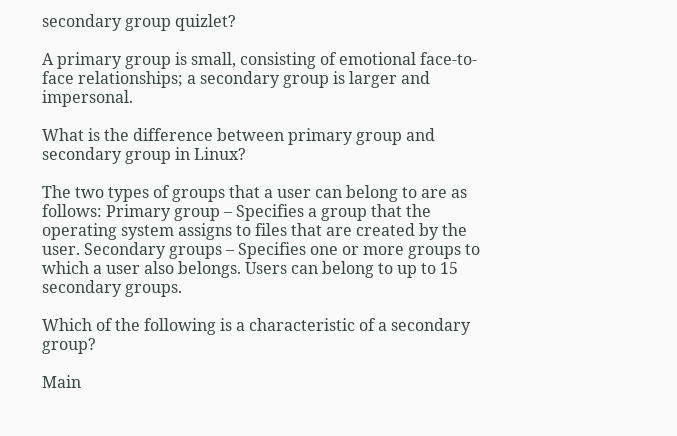secondary group quizlet?

A primary group is small, consisting of emotional face-to-face relationships; a secondary group is larger and impersonal.

What is the difference between primary group and secondary group in Linux?

The two types of groups that a user can belong to are as follows: Primary group – Specifies a group that the operating system assigns to files that are created by the user. Secondary groups – Specifies one or more groups to which a user also belongs. Users can belong to up to 15 secondary groups.

Which of the following is a characteristic of a secondary group?

Main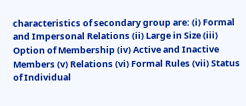characteristics of secondary group are: (i) Formal and Impersonal Relations (ii) Large in Size (iii) Option of Membership (iv) Active and Inactive Members (v) Relations (vi) Formal Rules (vii) Status of Individual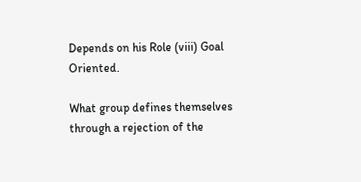Depends on his Role (viii) Goal Oriented.

What group defines themselves through a rejection of the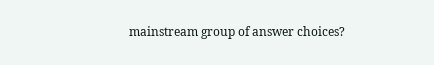mainstream group of answer choices?